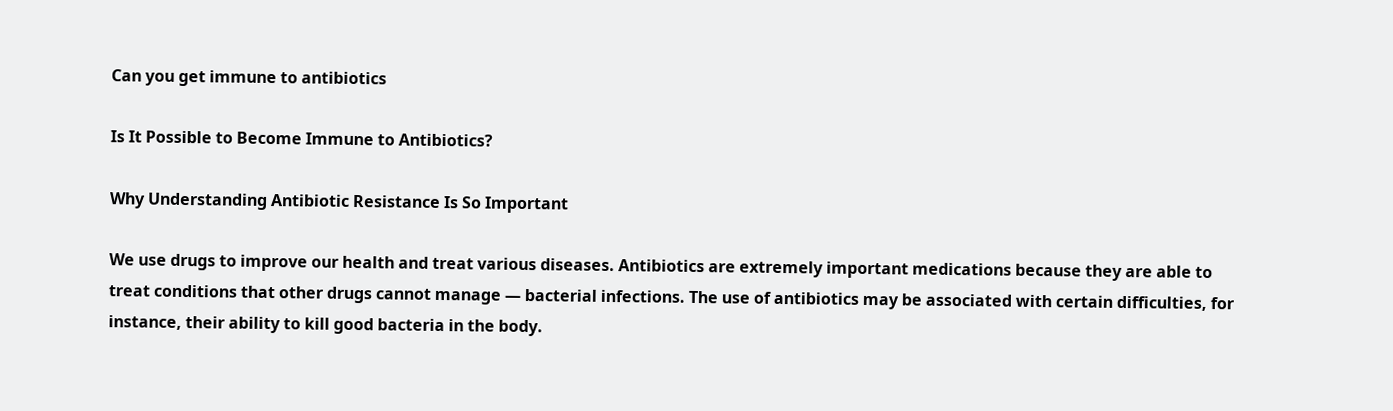Can you get immune to antibiotics

Is It Possible to Become Immune to Antibiotics?

Why Understanding Antibiotic Resistance Is So Important

We use drugs to improve our health and treat various diseases. Antibiotics are extremely important medications because they are able to treat conditions that other drugs cannot manage — bacterial infections. The use of antibiotics may be associated with certain difficulties, for instance, their ability to kill good bacteria in the body.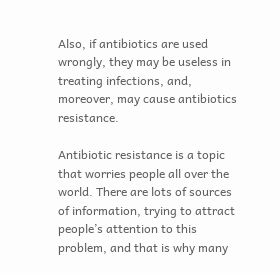Also, if antibiotics are used wrongly, they may be useless in treating infections, and, moreover, may cause antibiotics resistance.

Antibiotic resistance is a topic that worries people all over the world. There are lots of sources of information, trying to attract people’s attention to this problem, and that is why many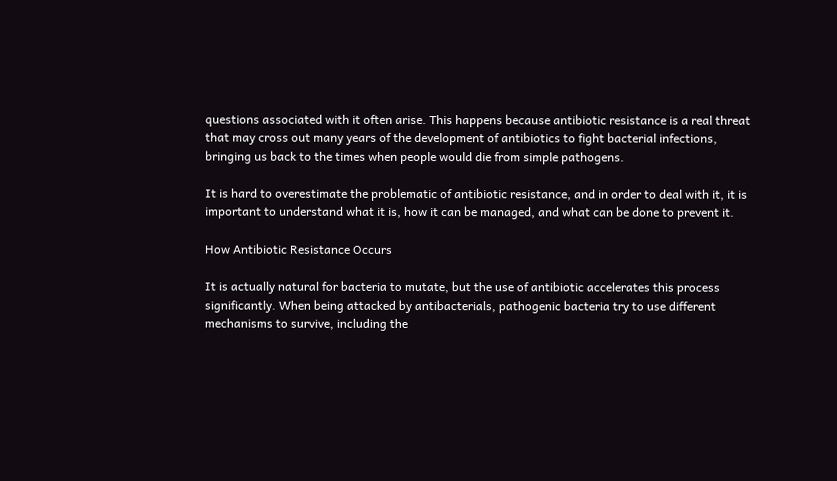questions associated with it often arise. This happens because antibiotic resistance is a real threat that may cross out many years of the development of antibiotics to fight bacterial infections, bringing us back to the times when people would die from simple pathogens.

It is hard to overestimate the problematic of antibiotic resistance, and in order to deal with it, it is important to understand what it is, how it can be managed, and what can be done to prevent it.

How Antibiotic Resistance Occurs

It is actually natural for bacteria to mutate, but the use of antibiotic accelerates this process significantly. When being attacked by antibacterials, pathogenic bacteria try to use different mechanisms to survive, including the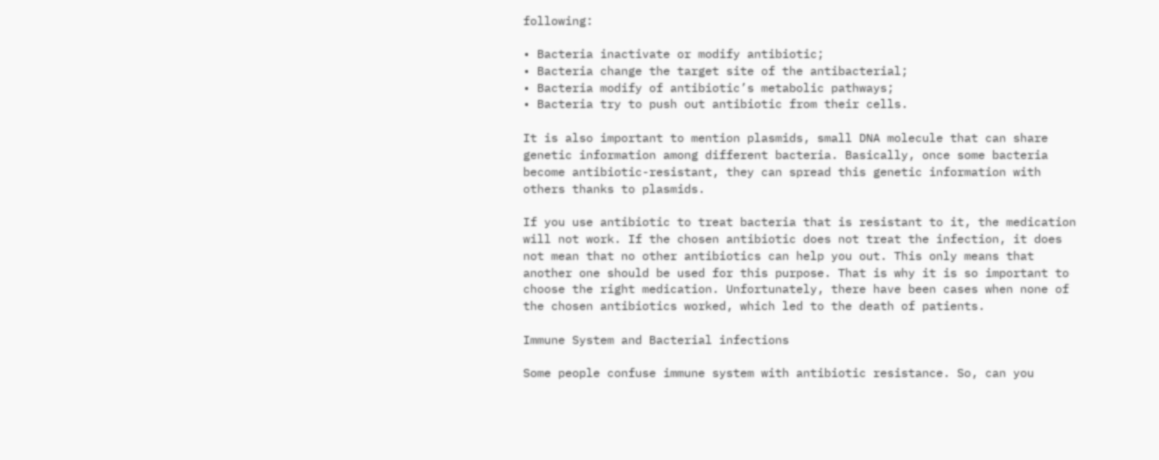following:

• Bacteria inactivate or modify antibiotic;
• Bacteria change the target site of the antibacterial;
• Bacteria modify of antibiotic’s metabolic pathways;
• Bacteria try to push out antibiotic from their cells.

It is also important to mention plasmids, small DNA molecule that can share genetic information among different bacteria. Basically, once some bacteria become antibiotic-resistant, they can spread this genetic information with others thanks to plasmids.

If you use antibiotic to treat bacteria that is resistant to it, the medication will not work. If the chosen antibiotic does not treat the infection, it does not mean that no other antibiotics can help you out. This only means that another one should be used for this purpose. That is why it is so important to choose the right medication. Unfortunately, there have been cases when none of the chosen antibiotics worked, which led to the death of patients.

Immune System and Bacterial infections

Some people confuse immune system with antibiotic resistance. So, can you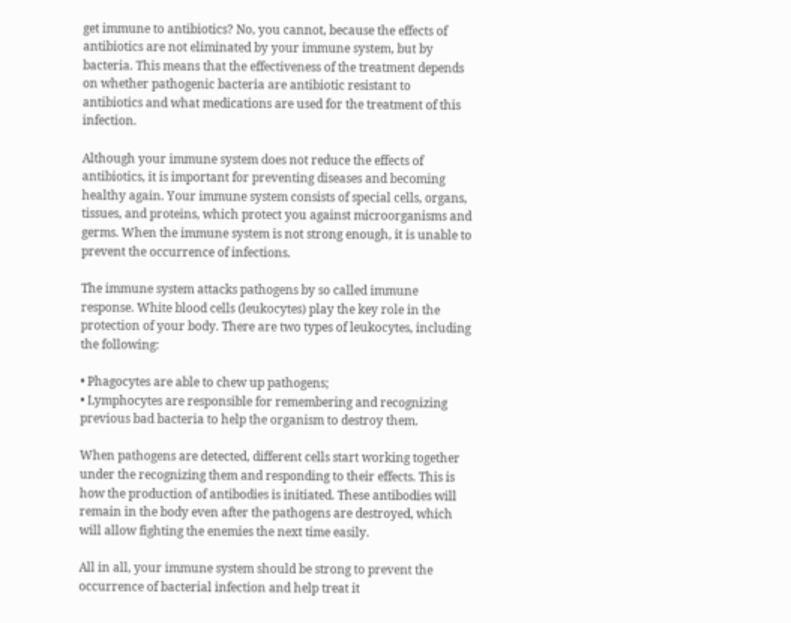get immune to antibiotics? No, you cannot, because the effects of antibiotics are not eliminated by your immune system, but by bacteria. This means that the effectiveness of the treatment depends on whether pathogenic bacteria are antibiotic resistant to antibiotics and what medications are used for the treatment of this infection.

Although your immune system does not reduce the effects of antibiotics, it is important for preventing diseases and becoming healthy again. Your immune system consists of special cells, organs, tissues, and proteins, which protect you against microorganisms and germs. When the immune system is not strong enough, it is unable to prevent the occurrence of infections.

The immune system attacks pathogens by so called immune response. White blood cells (leukocytes) play the key role in the protection of your body. There are two types of leukocytes, including the following:

• Phagocytes are able to chew up pathogens;
• Lymphocytes are responsible for remembering and recognizing previous bad bacteria to help the organism to destroy them.

When pathogens are detected, different cells start working together under the recognizing them and responding to their effects. This is how the production of antibodies is initiated. These antibodies will remain in the body even after the pathogens are destroyed, which will allow fighting the enemies the next time easily.

All in all, your immune system should be strong to prevent the occurrence of bacterial infection and help treat it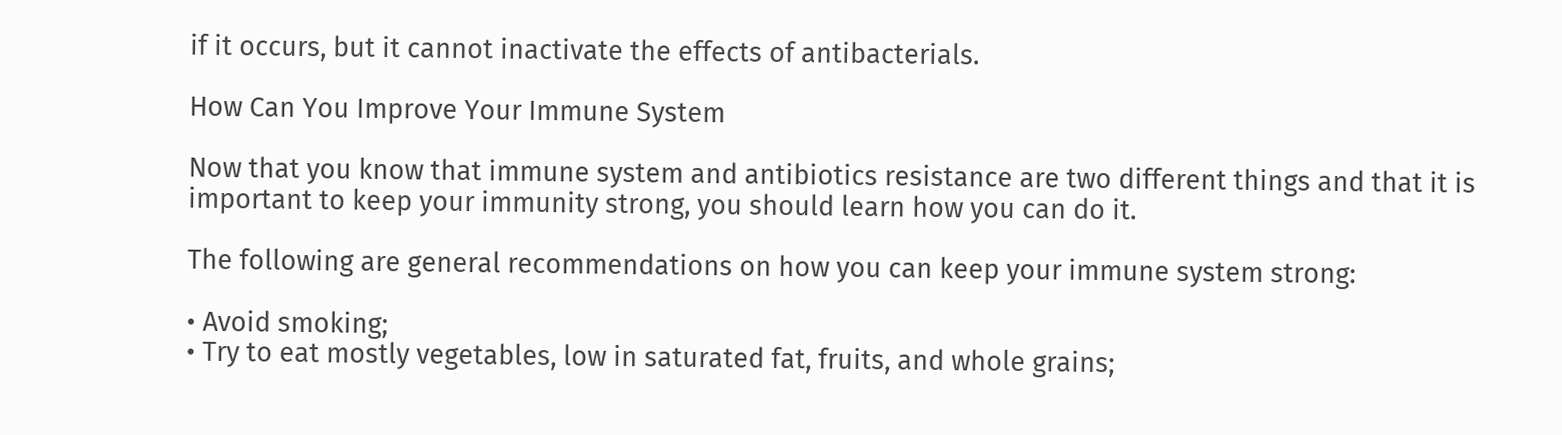if it occurs, but it cannot inactivate the effects of antibacterials.

How Can You Improve Your Immune System

Now that you know that immune system and antibiotics resistance are two different things and that it is important to keep your immunity strong, you should learn how you can do it.

The following are general recommendations on how you can keep your immune system strong:

• Avoid smoking;
• Try to eat mostly vegetables, low in saturated fat, fruits, and whole grains;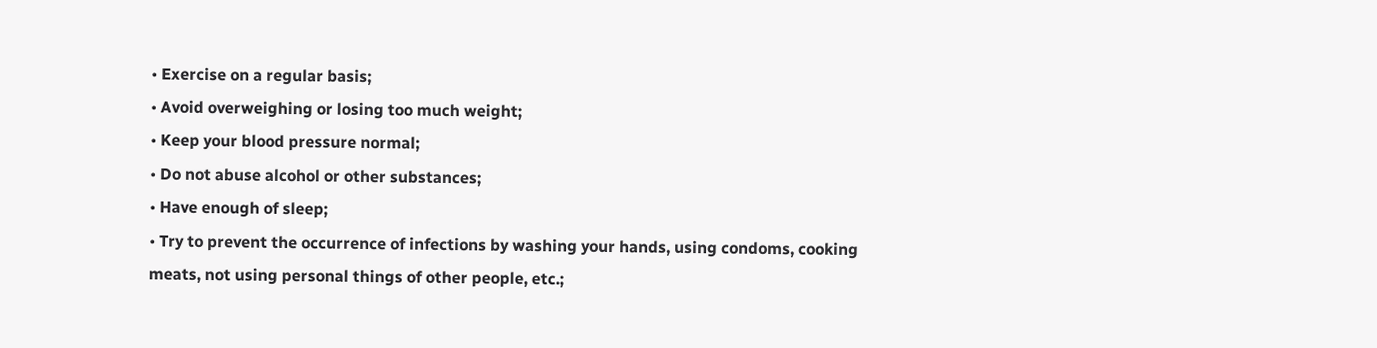• Exercise on a regular basis;
• Avoid overweighing or losing too much weight;
• Keep your blood pressure normal;
• Do not abuse alcohol or other substances;
• Have enough of sleep;
• Try to prevent the occurrence of infections by washing your hands, using condoms, cooking meats, not using personal things of other people, etc.;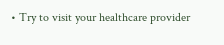• Try to visit your healthcare provider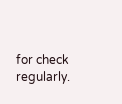for check regularly.